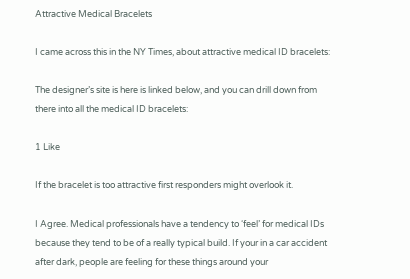Attractive Medical Bracelets

I came across this in the NY Times, about attractive medical ID bracelets:

The designer’s site is here is linked below, and you can drill down from there into all the medical ID bracelets:

1 Like

If the bracelet is too attractive first responders might overlook it.

I Agree. Medical professionals have a tendency to ‘feel’ for medical IDs because they tend to be of a really typical build. If your in a car accident after dark, people are feeling for these things around your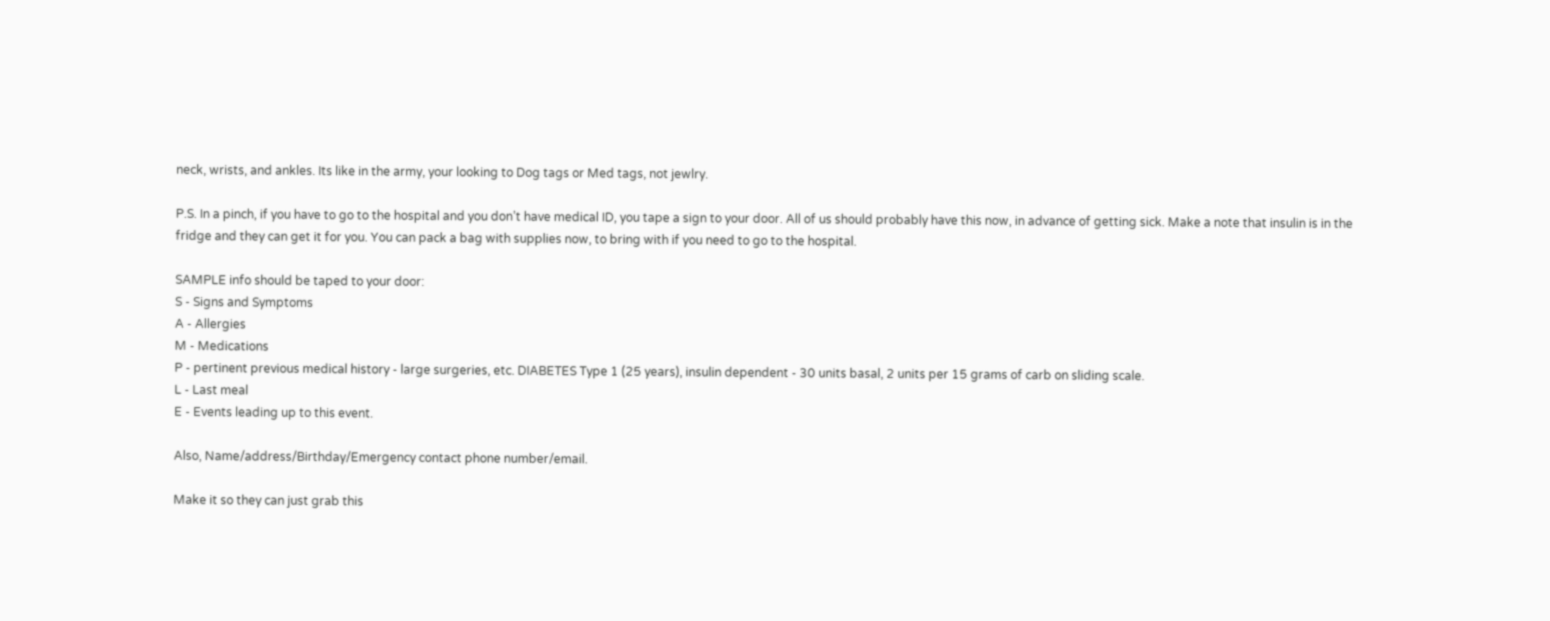neck, wrists, and ankles. Its like in the army, your looking to Dog tags or Med tags, not jewlry.

P.S. In a pinch, if you have to go to the hospital and you don’t have medical ID, you tape a sign to your door. All of us should probably have this now, in advance of getting sick. Make a note that insulin is in the fridge and they can get it for you. You can pack a bag with supplies now, to bring with if you need to go to the hospital.

SAMPLE info should be taped to your door:
S - Signs and Symptoms
A - Allergies
M - Medications
P - pertinent previous medical history - large surgeries, etc. DIABETES Type 1 (25 years), insulin dependent - 30 units basal, 2 units per 15 grams of carb on sliding scale.
L - Last meal
E - Events leading up to this event.

Also, Name/address/Birthday/Emergency contact phone number/email.

Make it so they can just grab this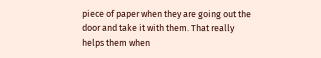piece of paper when they are going out the door and take it with them. That really helps them when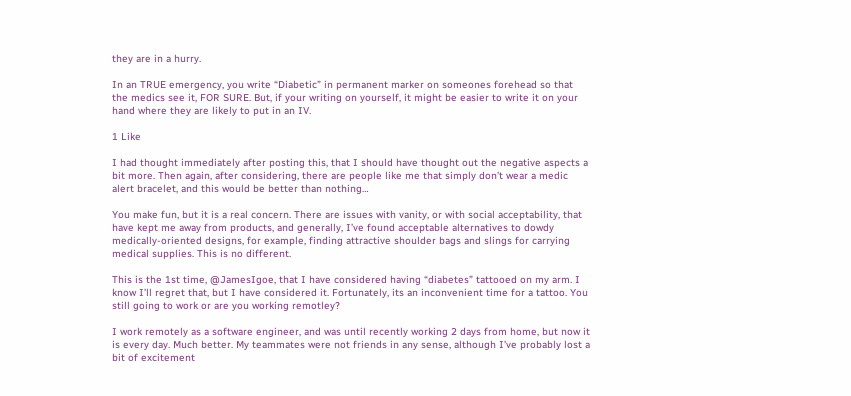they are in a hurry.

In an TRUE emergency, you write “Diabetic” in permanent marker on someones forehead so that the medics see it, FOR SURE. But, if your writing on yourself, it might be easier to write it on your hand where they are likely to put in an IV.

1 Like

I had thought immediately after posting this, that I should have thought out the negative aspects a bit more. Then again, after considering, there are people like me that simply don’t wear a medic alert bracelet, and this would be better than nothing…

You make fun, but it is a real concern. There are issues with vanity, or with social acceptability, that have kept me away from products, and generally, I’ve found acceptable alternatives to dowdy medically-oriented designs, for example, finding attractive shoulder bags and slings for carrying medical supplies. This is no different.

This is the 1st time, @JamesIgoe, that I have considered having “diabetes” tattooed on my arm. I know I’ll regret that, but I have considered it. Fortunately, its an inconvenient time for a tattoo. You still going to work or are you working remotley?

I work remotely as a software engineer, and was until recently working 2 days from home, but now it is every day. Much better. My teammates were not friends in any sense, although I’ve probably lost a bit of excitement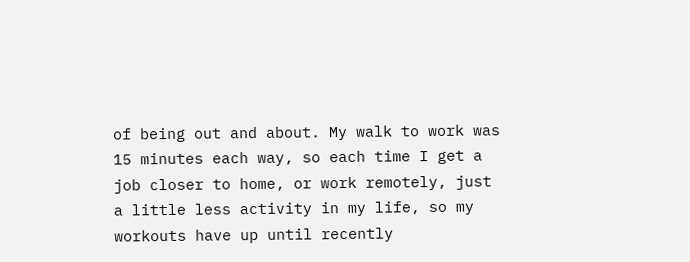of being out and about. My walk to work was 15 minutes each way, so each time I get a job closer to home, or work remotely, just a little less activity in my life, so my workouts have up until recently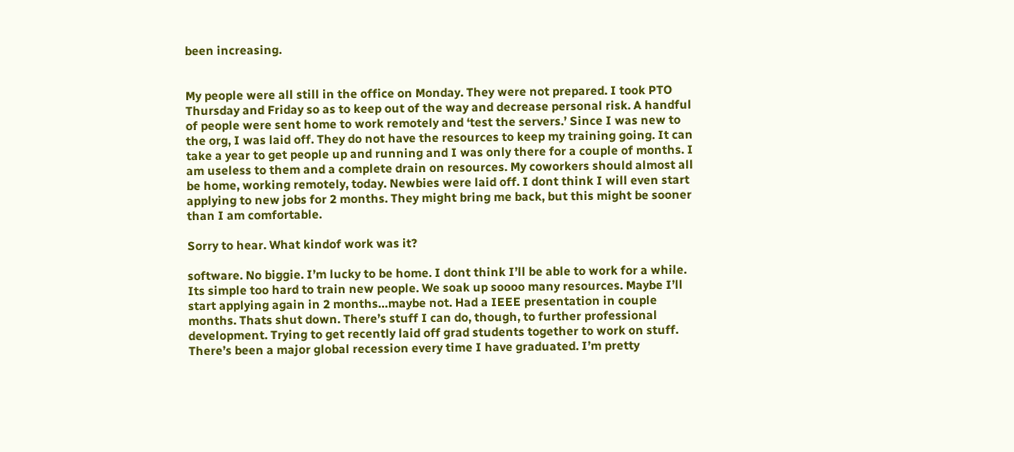been increasing.


My people were all still in the office on Monday. They were not prepared. I took PTO Thursday and Friday so as to keep out of the way and decrease personal risk. A handful of people were sent home to work remotely and ‘test the servers.’ Since I was new to the org, I was laid off. They do not have the resources to keep my training going. It can take a year to get people up and running and I was only there for a couple of months. I am useless to them and a complete drain on resources. My coworkers should almost all be home, working remotely, today. Newbies were laid off. I dont think I will even start applying to new jobs for 2 months. They might bring me back, but this might be sooner than I am comfortable.

Sorry to hear. What kindof work was it?

software. No biggie. I’m lucky to be home. I dont think I’ll be able to work for a while. Its simple too hard to train new people. We soak up soooo many resources. Maybe I’ll start applying again in 2 months…maybe not. Had a IEEE presentation in couple months. Thats shut down. There’s stuff I can do, though, to further professional development. Trying to get recently laid off grad students together to work on stuff. There’s been a major global recession every time I have graduated. I’m pretty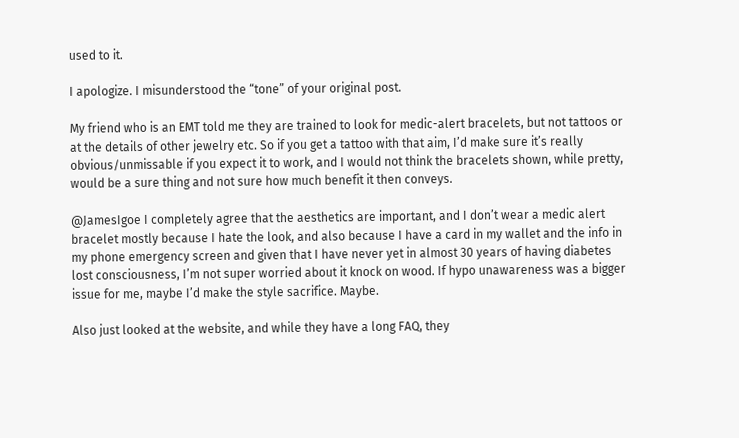used to it.

I apologize. I misunderstood the “tone” of your original post.

My friend who is an EMT told me they are trained to look for medic-alert bracelets, but not tattoos or at the details of other jewelry etc. So if you get a tattoo with that aim, I’d make sure it’s really obvious/unmissable if you expect it to work, and I would not think the bracelets shown, while pretty, would be a sure thing and not sure how much benefit it then conveys.

@JamesIgoe I completely agree that the aesthetics are important, and I don’t wear a medic alert bracelet mostly because I hate the look, and also because I have a card in my wallet and the info in my phone emergency screen and given that I have never yet in almost 30 years of having diabetes lost consciousness, I’m not super worried about it knock on wood. If hypo unawareness was a bigger issue for me, maybe I’d make the style sacrifice. Maybe.

Also just looked at the website, and while they have a long FAQ, they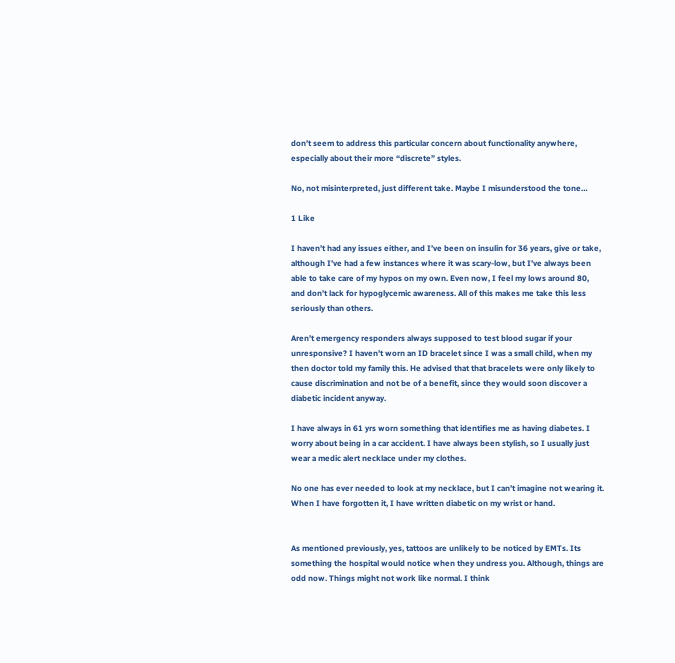don’t seem to address this particular concern about functionality anywhere, especially about their more “discrete” styles.

No, not misinterpreted, just different take. Maybe I misunderstood the tone…

1 Like

I haven’t had any issues either, and I’ve been on insulin for 36 years, give or take, although I’ve had a few instances where it was scary-low, but I’ve always been able to take care of my hypos on my own. Even now, I feel my lows around 80, and don’t lack for hypoglycemic awareness. All of this makes me take this less seriously than others.

Aren’t emergency responders always supposed to test blood sugar if your unresponsive? I haven’t worn an ID bracelet since I was a small child, when my then doctor told my family this. He advised that that bracelets were only likely to cause discrimination and not be of a benefit, since they would soon discover a diabetic incident anyway.

I have always in 61 yrs worn something that identifies me as having diabetes. I worry about being in a car accident. I have always been stylish, so I usually just wear a medic alert necklace under my clothes.

No one has ever needed to look at my necklace, but I can’t imagine not wearing it. When I have forgotten it, I have written diabetic on my wrist or hand.


As mentioned previously, yes, tattoos are unlikely to be noticed by EMTs. Its something the hospital would notice when they undress you. Although, things are odd now. Things might not work like normal. I think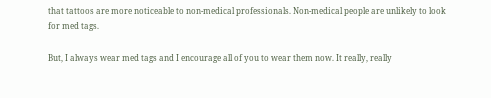that tattoos are more noticeable to non-medical professionals. Non-medical people are unlikely to look for med tags.

But, I always wear med tags and I encourage all of you to wear them now. It really, really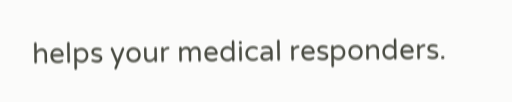helps your medical responders.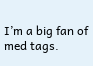I’m a big fan of med tags.